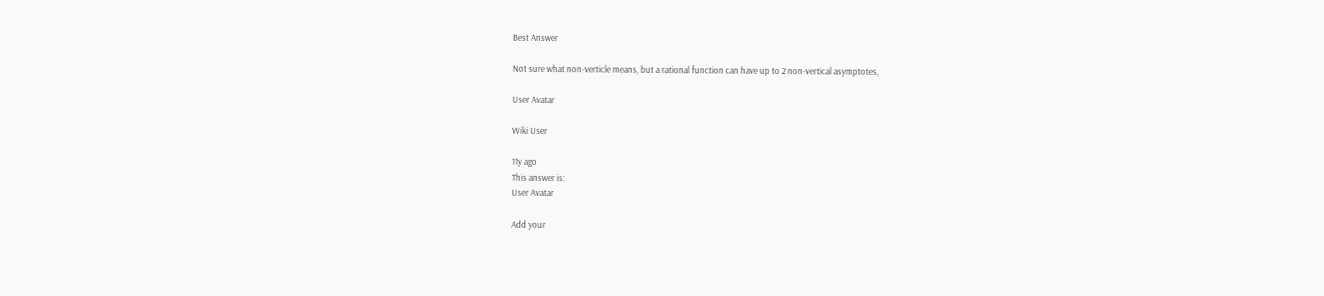Best Answer

Not sure what non-verticle means, but a rational function can have up to 2 non-vertical asymptotes,

User Avatar

Wiki User

11y ago
This answer is:
User Avatar

Add your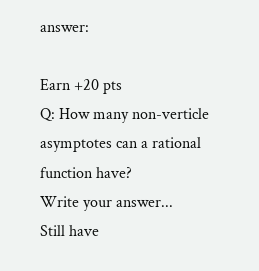answer:

Earn +20 pts
Q: How many non-verticle asymptotes can a rational function have?
Write your answer...
Still have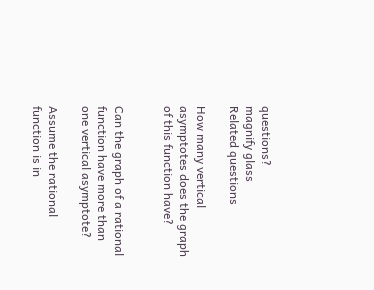questions?
magnify glass
Related questions

How many vertical asymptotes does the graph of this function have?


Can the graph of a rational function have more than one vertical asymptote?

Assume the rational function is in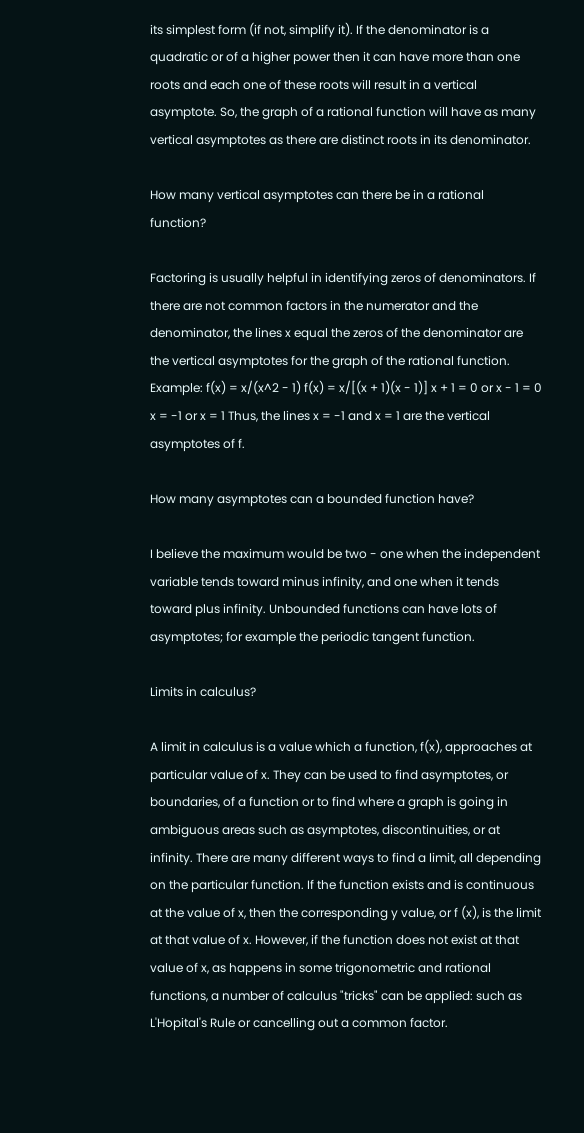its simplest form (if not, simplify it). If the denominator is a quadratic or of a higher power then it can have more than one roots and each one of these roots will result in a vertical asymptote. So, the graph of a rational function will have as many vertical asymptotes as there are distinct roots in its denominator.

How many vertical asymptotes can there be in a rational function?

Factoring is usually helpful in identifying zeros of denominators. If there are not common factors in the numerator and the denominator, the lines x equal the zeros of the denominator are the vertical asymptotes for the graph of the rational function. Example: f(x) = x/(x^2 - 1) f(x) = x/[(x + 1)(x - 1)] x + 1 = 0 or x - 1 = 0 x = -1 or x = 1 Thus, the lines x = -1 and x = 1 are the vertical asymptotes of f.

How many asymptotes can a bounded function have?

I believe the maximum would be two - one when the independent variable tends toward minus infinity, and one when it tends toward plus infinity. Unbounded functions can have lots of asymptotes; for example the periodic tangent function.

Limits in calculus?

A limit in calculus is a value which a function, f(x), approaches at particular value of x. They can be used to find asymptotes, or boundaries, of a function or to find where a graph is going in ambiguous areas such as asymptotes, discontinuities, or at infinity. There are many different ways to find a limit, all depending on the particular function. If the function exists and is continuous at the value of x, then the corresponding y value, or f (x), is the limit at that value of x. However, if the function does not exist at that value of x, as happens in some trigonometric and rational functions, a number of calculus "tricks" can be applied: such as L'Hopital's Rule or cancelling out a common factor.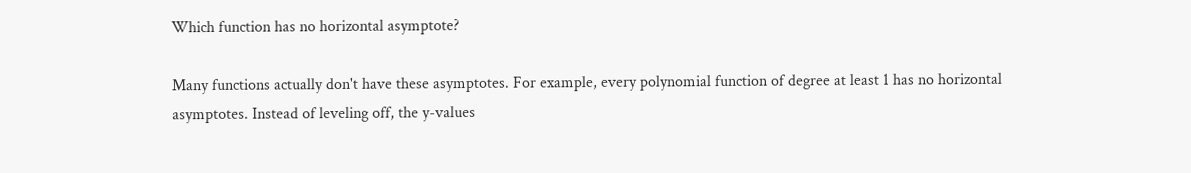Which function has no horizontal asymptote?

Many functions actually don't have these asymptotes. For example, every polynomial function of degree at least 1 has no horizontal asymptotes. Instead of leveling off, the y-values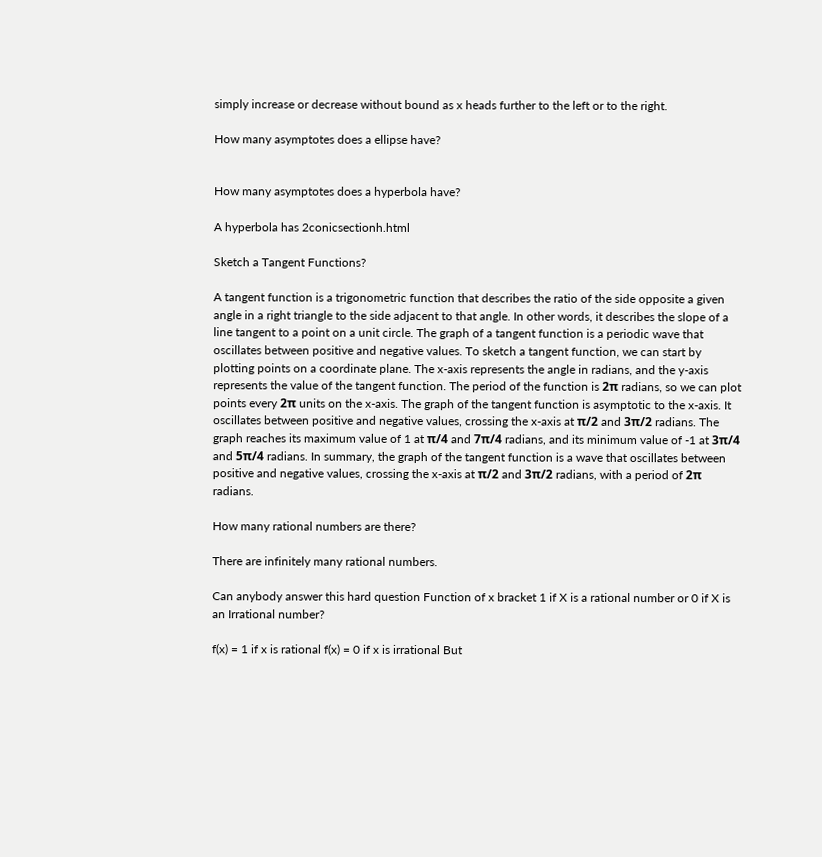simply increase or decrease without bound as x heads further to the left or to the right.

How many asymptotes does a ellipse have?


How many asymptotes does a hyperbola have?

A hyperbola has 2conicsectionh.html

Sketch a Tangent Functions?

A tangent function is a trigonometric function that describes the ratio of the side opposite a given angle in a right triangle to the side adjacent to that angle. In other words, it describes the slope of a line tangent to a point on a unit circle. The graph of a tangent function is a periodic wave that oscillates between positive and negative values. To sketch a tangent function, we can start by plotting points on a coordinate plane. The x-axis represents the angle in radians, and the y-axis represents the value of the tangent function. The period of the function is 2π radians, so we can plot points every 2π units on the x-axis. The graph of the tangent function is asymptotic to the x-axis. It oscillates between positive and negative values, crossing the x-axis at π/2 and 3π/2 radians. The graph reaches its maximum value of 1 at π/4 and 7π/4 radians, and its minimum value of -1 at 3π/4 and 5π/4 radians. In summary, the graph of the tangent function is a wave that oscillates between positive and negative values, crossing the x-axis at π/2 and 3π/2 radians, with a period of 2π radians.

How many rational numbers are there?

There are infinitely many rational numbers.

Can anybody answer this hard question Function of x bracket 1 if X is a rational number or 0 if X is an Irrational number?

f(x) = 1 if x is rational f(x) = 0 if x is irrational But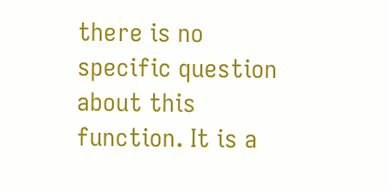there is no specific question about this function. It is a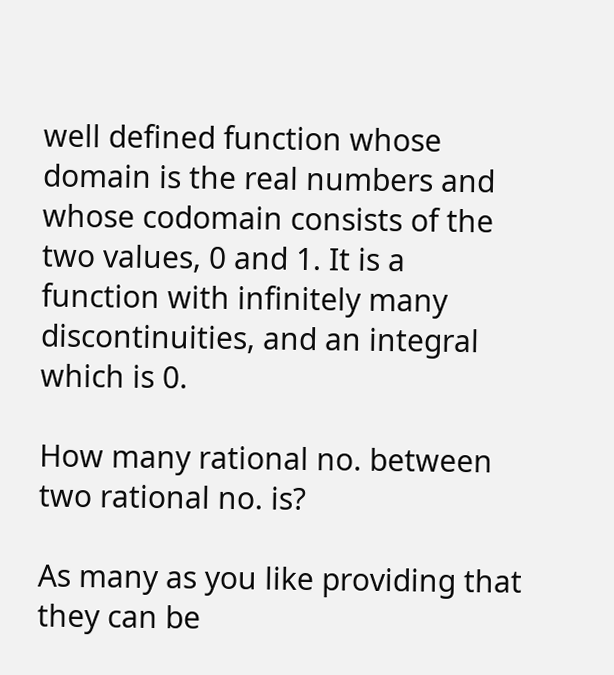well defined function whose domain is the real numbers and whose codomain consists of the two values, 0 and 1. It is a function with infinitely many discontinuities, and an integral which is 0.

How many rational no. between two rational no. is?

As many as you like providing that they can be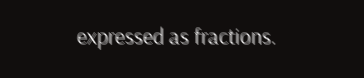expressed as fractions.